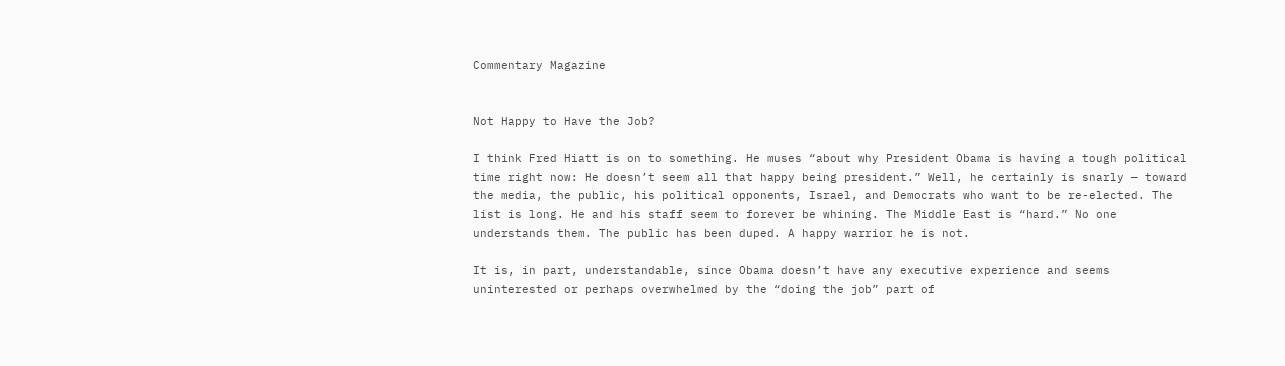Commentary Magazine


Not Happy to Have the Job?

I think Fred Hiatt is on to something. He muses “about why President Obama is having a tough political time right now: He doesn’t seem all that happy being president.” Well, he certainly is snarly — toward the media, the public, his political opponents, Israel, and Democrats who want to be re-elected. The list is long. He and his staff seem to forever be whining. The Middle East is “hard.” No one understands them. The public has been duped. A happy warrior he is not.

It is, in part, understandable, since Obama doesn’t have any executive experience and seems uninterested or perhaps overwhelmed by the “doing the job” part of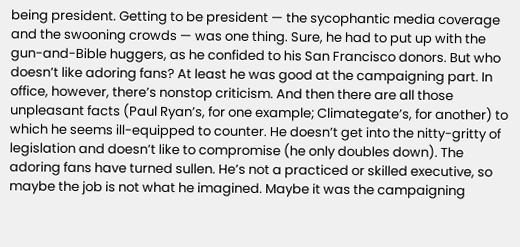being president. Getting to be president — the sycophantic media coverage and the swooning crowds — was one thing. Sure, he had to put up with the gun-and-Bible huggers, as he confided to his San Francisco donors. But who doesn’t like adoring fans? At least he was good at the campaigning part. In office, however, there’s nonstop criticism. And then there are all those unpleasant facts (Paul Ryan’s, for one example; Climategate’s, for another) to which he seems ill-equipped to counter. He doesn’t get into the nitty-gritty of legislation and doesn’t like to compromise (he only doubles down). The adoring fans have turned sullen. He’s not a practiced or skilled executive, so maybe the job is not what he imagined. Maybe it was the campaigning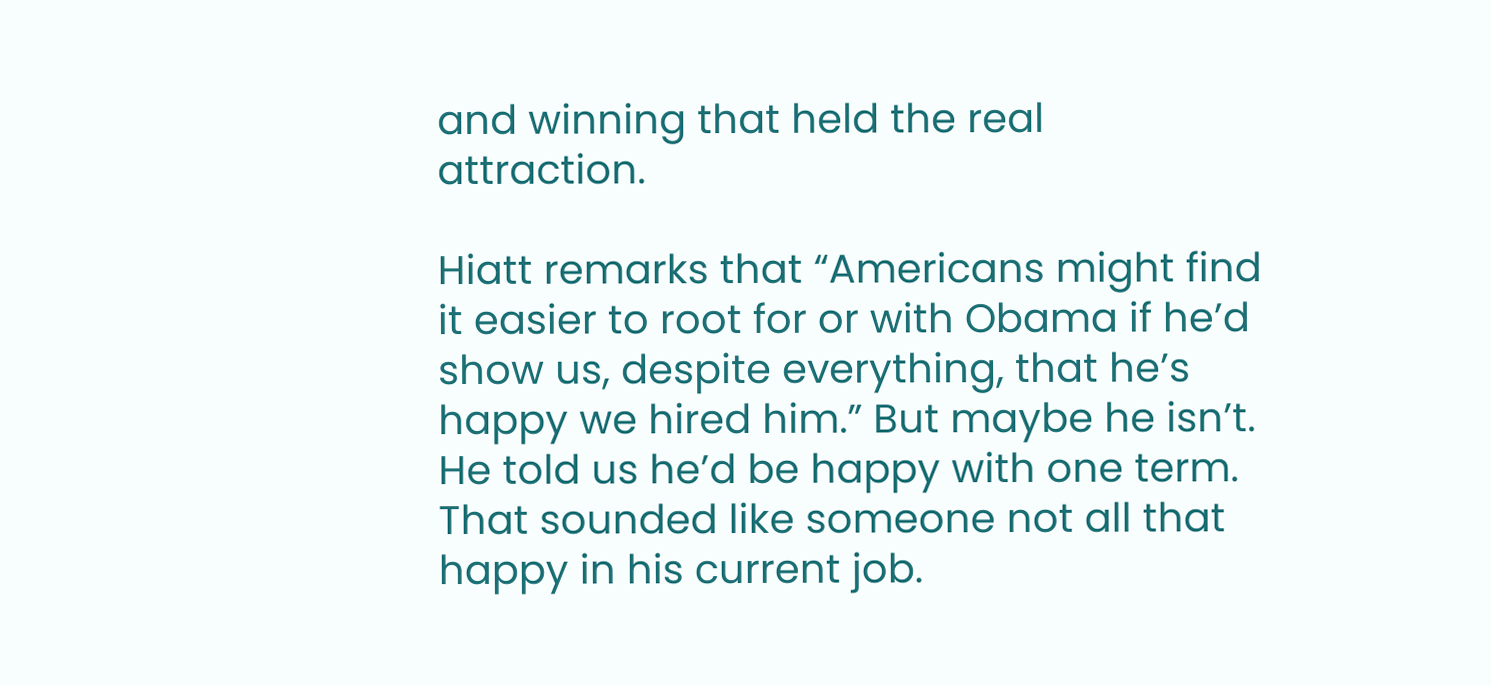and winning that held the real attraction.

Hiatt remarks that “Americans might find it easier to root for or with Obama if he’d show us, despite everything, that he’s happy we hired him.” But maybe he isn’t. He told us he’d be happy with one term. That sounded like someone not all that happy in his current job.